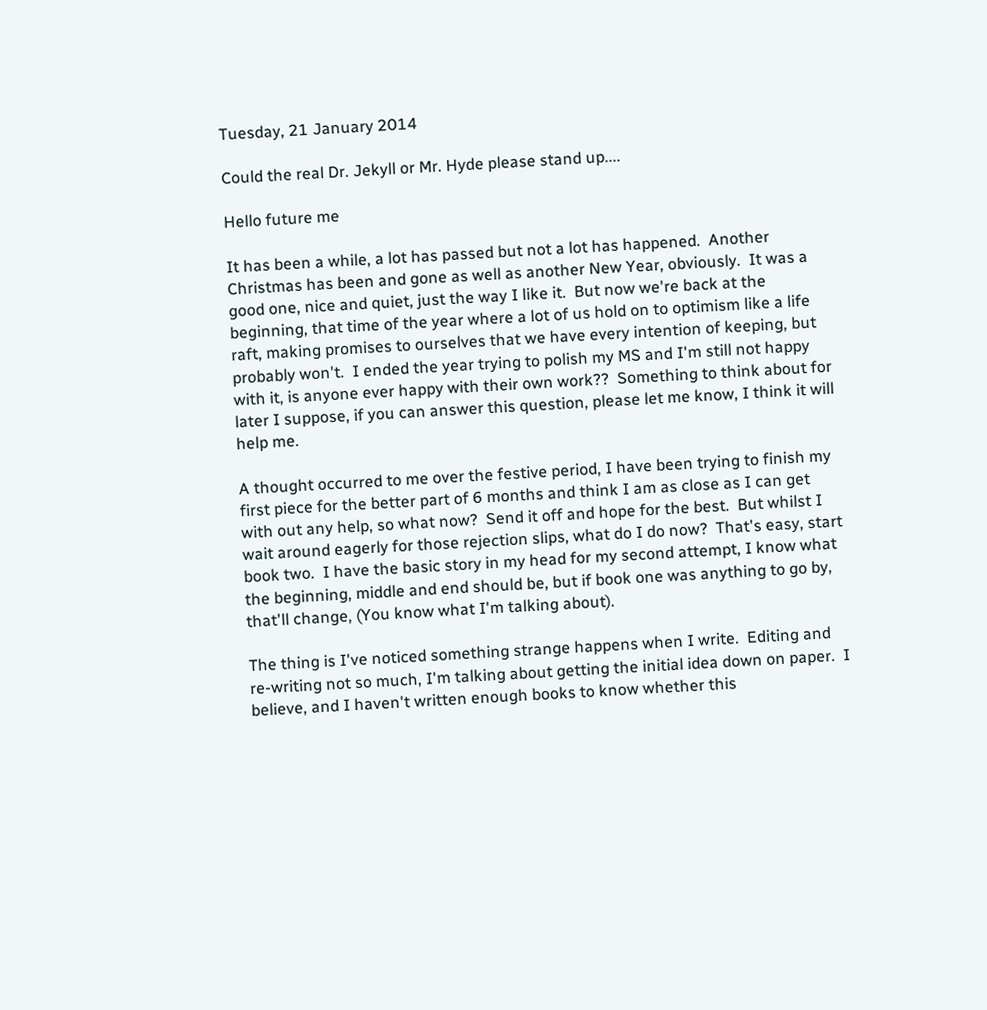Tuesday, 21 January 2014

Could the real Dr. Jekyll or Mr. Hyde please stand up....

Hello future me

It has been a while, a lot has passed but not a lot has happened.  Another Christmas has been and gone as well as another New Year, obviously.  It was a good one, nice and quiet, just the way I like it.  But now we're back at the beginning, that time of the year where a lot of us hold on to optimism like a life raft, making promises to ourselves that we have every intention of keeping, but probably won't.  I ended the year trying to polish my MS and I'm still not happy with it, is anyone ever happy with their own work??  Something to think about for later I suppose, if you can answer this question, please let me know, I think it will help me.

A thought occurred to me over the festive period, I have been trying to finish my first piece for the better part of 6 months and think I am as close as I can get with out any help, so what now?  Send it off and hope for the best.  But whilst I wait around eagerly for those rejection slips, what do I do now?  That's easy, start book two.  I have the basic story in my head for my second attempt, I know what the beginning, middle and end should be, but if book one was anything to go by, that'll change, (You know what I'm talking about).

The thing is I've noticed something strange happens when I write.  Editing and re-writing not so much, I'm talking about getting the initial idea down on paper.  I believe, and I haven't written enough books to know whether this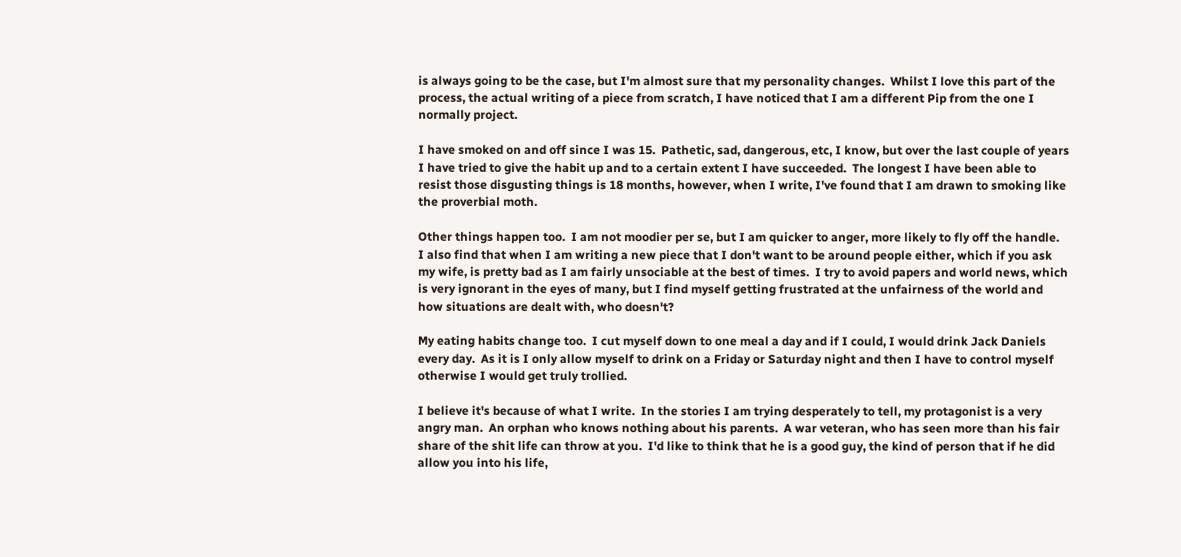is always going to be the case, but I'm almost sure that my personality changes.  Whilst I love this part of the process, the actual writing of a piece from scratch, I have noticed that I am a different Pip from the one I normally project.

I have smoked on and off since I was 15.  Pathetic, sad, dangerous, etc, I know, but over the last couple of years I have tried to give the habit up and to a certain extent I have succeeded.  The longest I have been able to resist those disgusting things is 18 months, however, when I write, I've found that I am drawn to smoking like the proverbial moth.

Other things happen too.  I am not moodier per se, but I am quicker to anger, more likely to fly off the handle.  I also find that when I am writing a new piece that I don't want to be around people either, which if you ask my wife, is pretty bad as I am fairly unsociable at the best of times.  I try to avoid papers and world news, which is very ignorant in the eyes of many, but I find myself getting frustrated at the unfairness of the world and how situations are dealt with, who doesn't?

My eating habits change too.  I cut myself down to one meal a day and if I could, I would drink Jack Daniels every day.  As it is I only allow myself to drink on a Friday or Saturday night and then I have to control myself otherwise I would get truly trollied.

I believe it's because of what I write.  In the stories I am trying desperately to tell, my protagonist is a very angry man.  An orphan who knows nothing about his parents.  A war veteran, who has seen more than his fair share of the shit life can throw at you.  I'd like to think that he is a good guy, the kind of person that if he did allow you into his life,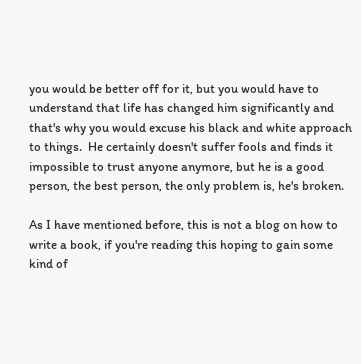you would be better off for it, but you would have to understand that life has changed him significantly and that's why you would excuse his black and white approach to things.  He certainly doesn't suffer fools and finds it impossible to trust anyone anymore, but he is a good person, the best person, the only problem is, he's broken.

As I have mentioned before, this is not a blog on how to write a book, if you're reading this hoping to gain some kind of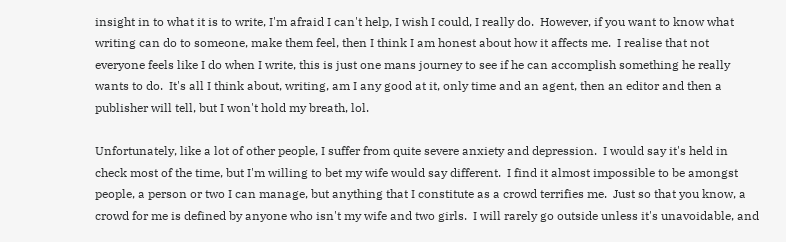insight in to what it is to write, I'm afraid I can't help, I wish I could, I really do.  However, if you want to know what writing can do to someone, make them feel, then I think I am honest about how it affects me.  I realise that not everyone feels like I do when I write, this is just one mans journey to see if he can accomplish something he really wants to do.  It's all I think about, writing, am I any good at it, only time and an agent, then an editor and then a publisher will tell, but I won't hold my breath, lol.

Unfortunately, like a lot of other people, I suffer from quite severe anxiety and depression.  I would say it's held in check most of the time, but I'm willing to bet my wife would say different.  I find it almost impossible to be amongst people, a person or two I can manage, but anything that I constitute as a crowd terrifies me.  Just so that you know, a crowd for me is defined by anyone who isn't my wife and two girls.  I will rarely go outside unless it's unavoidable, and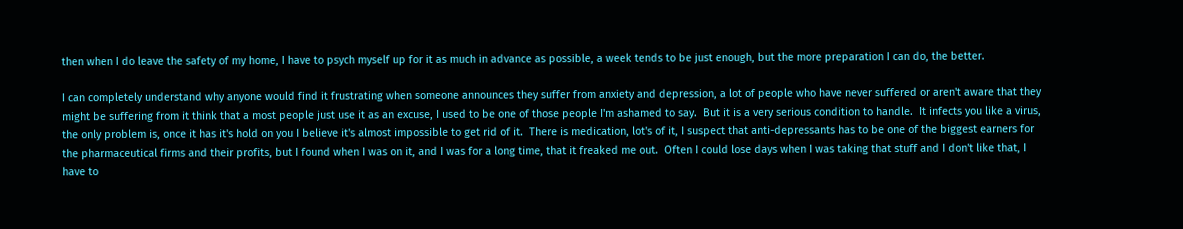then when I do leave the safety of my home, I have to psych myself up for it as much in advance as possible, a week tends to be just enough, but the more preparation I can do, the better.

I can completely understand why anyone would find it frustrating when someone announces they suffer from anxiety and depression, a lot of people who have never suffered or aren't aware that they might be suffering from it think that a most people just use it as an excuse, I used to be one of those people I'm ashamed to say.  But it is a very serious condition to handle.  It infects you like a virus, the only problem is, once it has it's hold on you I believe it's almost impossible to get rid of it.  There is medication, lot's of it, I suspect that anti-depressants has to be one of the biggest earners for the pharmaceutical firms and their profits, but I found when I was on it, and I was for a long time, that it freaked me out.  Often I could lose days when I was taking that stuff and I don't like that, I have to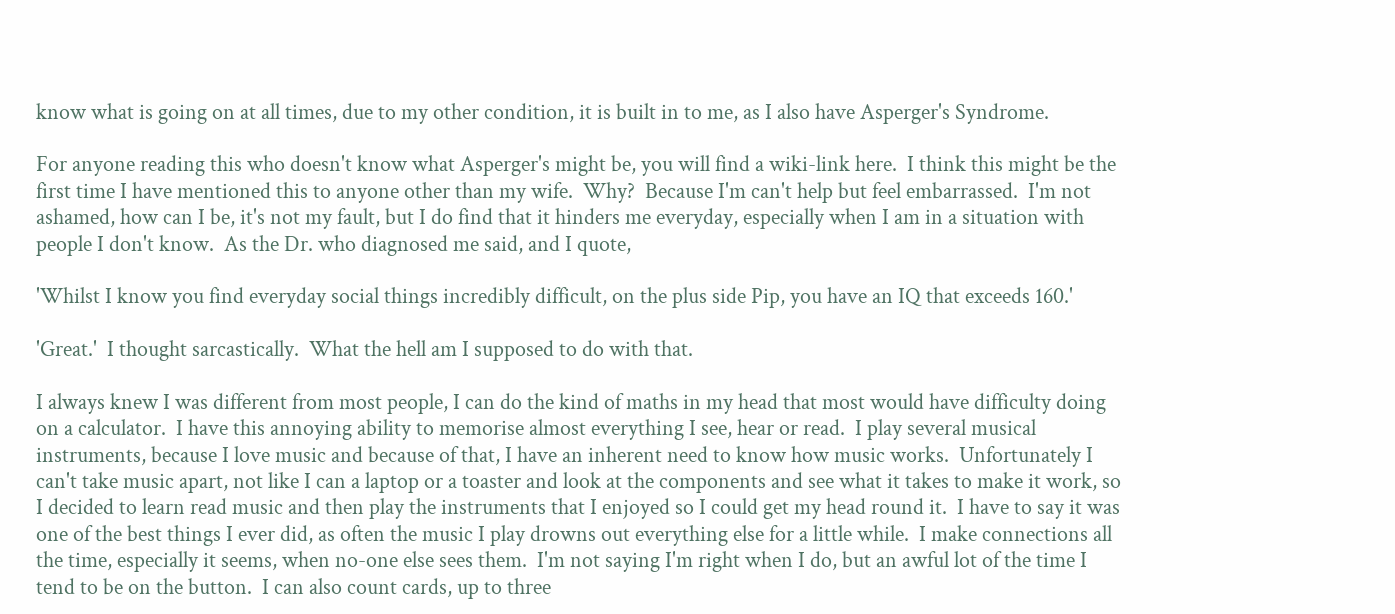know what is going on at all times, due to my other condition, it is built in to me, as I also have Asperger's Syndrome.

For anyone reading this who doesn't know what Asperger's might be, you will find a wiki-link here.  I think this might be the first time I have mentioned this to anyone other than my wife.  Why?  Because I'm can't help but feel embarrassed.  I'm not ashamed, how can I be, it's not my fault, but I do find that it hinders me everyday, especially when I am in a situation with people I don't know.  As the Dr. who diagnosed me said, and I quote,

'Whilst I know you find everyday social things incredibly difficult, on the plus side Pip, you have an IQ that exceeds 160.'

'Great.'  I thought sarcastically.  What the hell am I supposed to do with that.

I always knew I was different from most people, I can do the kind of maths in my head that most would have difficulty doing on a calculator.  I have this annoying ability to memorise almost everything I see, hear or read.  I play several musical instruments, because I love music and because of that, I have an inherent need to know how music works.  Unfortunately I can't take music apart, not like I can a laptop or a toaster and look at the components and see what it takes to make it work, so I decided to learn read music and then play the instruments that I enjoyed so I could get my head round it.  I have to say it was one of the best things I ever did, as often the music I play drowns out everything else for a little while.  I make connections all the time, especially it seems, when no-one else sees them.  I'm not saying I'm right when I do, but an awful lot of the time I tend to be on the button.  I can also count cards, up to three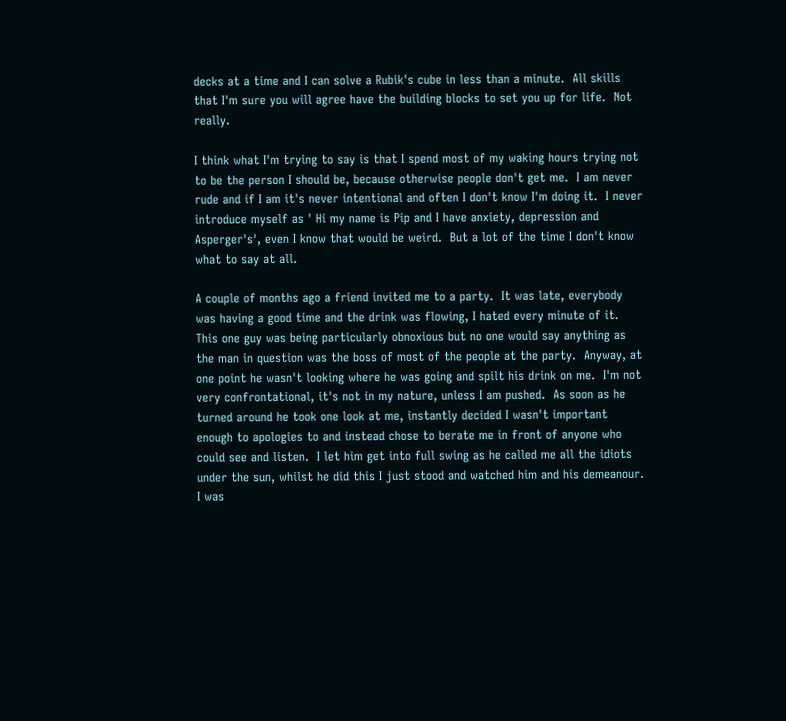decks at a time and I can solve a Rubik's cube in less than a minute.  All skills that I'm sure you will agree have the building blocks to set you up for life.  Not really.

I think what I'm trying to say is that I spend most of my waking hours trying not to be the person I should be, because otherwise people don't get me.  I am never rude and if I am it's never intentional and often I don't know I'm doing it.  I never introduce myself as ' Hi my name is Pip and I have anxiety, depression and Asperger's', even I know that would be weird.  But a lot of the time I don't know what to say at all.

A couple of months ago a friend invited me to a party.  It was late, everybody was having a good time and the drink was flowing, I hated every minute of it.  This one guy was being particularly obnoxious but no one would say anything as the man in question was the boss of most of the people at the party.  Anyway, at one point he wasn't looking where he was going and spilt his drink on me.  I'm not very confrontational, it's not in my nature, unless I am pushed.  As soon as he turned around he took one look at me, instantly decided I wasn't important enough to apologies to and instead chose to berate me in front of anyone who could see and listen.  I let him get into full swing as he called me all the idiots under the sun, whilst he did this I just stood and watched him and his demeanour.  I was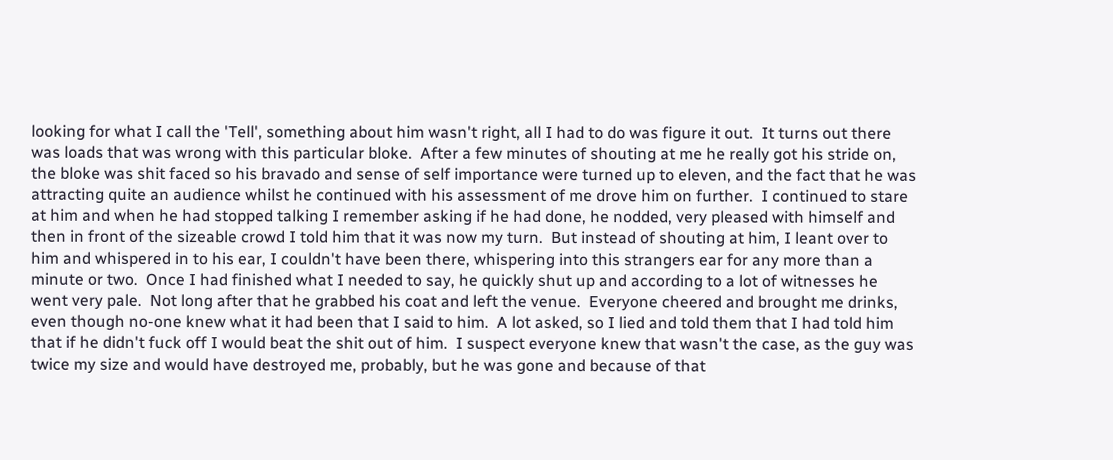looking for what I call the 'Tell', something about him wasn't right, all I had to do was figure it out.  It turns out there was loads that was wrong with this particular bloke.  After a few minutes of shouting at me he really got his stride on, the bloke was shit faced so his bravado and sense of self importance were turned up to eleven, and the fact that he was attracting quite an audience whilst he continued with his assessment of me drove him on further.  I continued to stare at him and when he had stopped talking I remember asking if he had done, he nodded, very pleased with himself and then in front of the sizeable crowd I told him that it was now my turn.  But instead of shouting at him, I leant over to him and whispered in to his ear, I couldn't have been there, whispering into this strangers ear for any more than a minute or two.  Once I had finished what I needed to say, he quickly shut up and according to a lot of witnesses he went very pale.  Not long after that he grabbed his coat and left the venue.  Everyone cheered and brought me drinks, even though no-one knew what it had been that I said to him.  A lot asked, so I lied and told them that I had told him that if he didn't fuck off I would beat the shit out of him.  I suspect everyone knew that wasn't the case, as the guy was twice my size and would have destroyed me, probably, but he was gone and because of that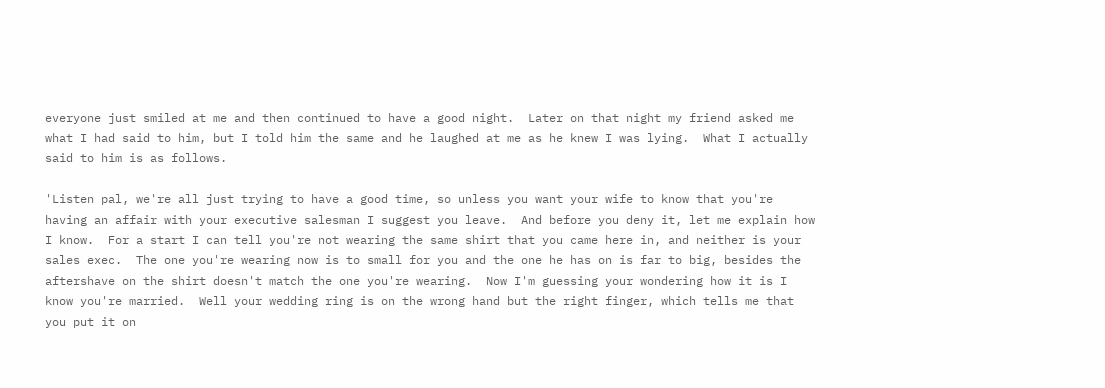everyone just smiled at me and then continued to have a good night.  Later on that night my friend asked me what I had said to him, but I told him the same and he laughed at me as he knew I was lying.  What I actually said to him is as follows.

'Listen pal, we're all just trying to have a good time, so unless you want your wife to know that you're having an affair with your executive salesman I suggest you leave.  And before you deny it, let me explain how I know.  For a start I can tell you're not wearing the same shirt that you came here in, and neither is your sales exec.  The one you're wearing now is to small for you and the one he has on is far to big, besides the aftershave on the shirt doesn't match the one you're wearing.  Now I'm guessing your wondering how it is I know you're married.  Well your wedding ring is on the wrong hand but the right finger, which tells me that you put it on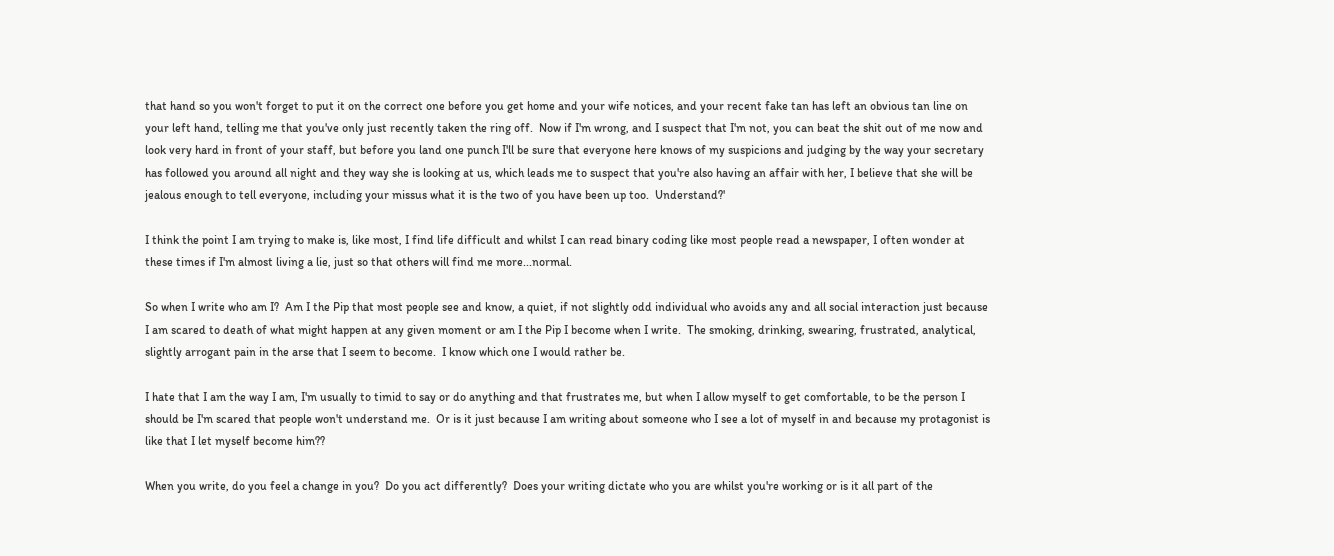that hand so you won't forget to put it on the correct one before you get home and your wife notices, and your recent fake tan has left an obvious tan line on your left hand, telling me that you've only just recently taken the ring off.  Now if I'm wrong, and I suspect that I'm not, you can beat the shit out of me now and look very hard in front of your staff, but before you land one punch I'll be sure that everyone here knows of my suspicions and judging by the way your secretary has followed you around all night and they way she is looking at us, which leads me to suspect that you're also having an affair with her, I believe that she will be jealous enough to tell everyone, including your missus what it is the two of you have been up too.  Understand?'

I think the point I am trying to make is, like most, I find life difficult and whilst I can read binary coding like most people read a newspaper, I often wonder at these times if I'm almost living a lie, just so that others will find me more...normal.

So when I write who am I?  Am I the Pip that most people see and know, a quiet, if not slightly odd individual who avoids any and all social interaction just because I am scared to death of what might happen at any given moment or am I the Pip I become when I write.  The smoking, drinking, swearing, frustrated, analytical, slightly arrogant pain in the arse that I seem to become.  I know which one I would rather be.

I hate that I am the way I am, I'm usually to timid to say or do anything and that frustrates me, but when I allow myself to get comfortable, to be the person I should be I'm scared that people won't understand me.  Or is it just because I am writing about someone who I see a lot of myself in and because my protagonist is like that I let myself become him??

When you write, do you feel a change in you?  Do you act differently?  Does your writing dictate who you are whilst you're working or is it all part of the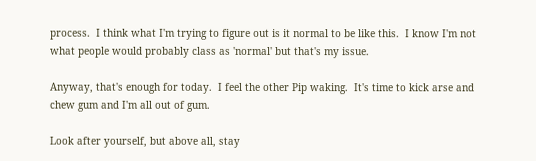process.  I think what I'm trying to figure out is it normal to be like this.  I know I'm not what people would probably class as 'normal' but that's my issue.

Anyway, that's enough for today.  I feel the other Pip waking.  It's time to kick arse and chew gum and I'm all out of gum.

Look after yourself, but above all, stay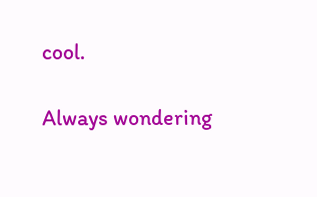cool.

Always wondering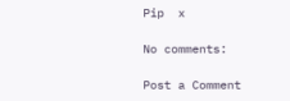Pip  x

No comments:

Post a Comment